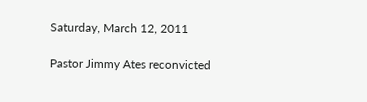Saturday, March 12, 2011

Pastor Jimmy Ates reconvicted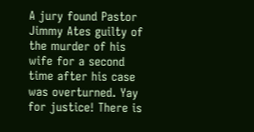A jury found Pastor Jimmy Ates guilty of the murder of his wife for a second time after his case was overturned. Yay for justice! There is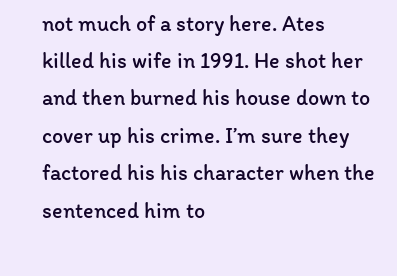not much of a story here. Ates killed his wife in 1991. He shot her and then burned his house down to cover up his crime. I’m sure they factored his his character when the sentenced him to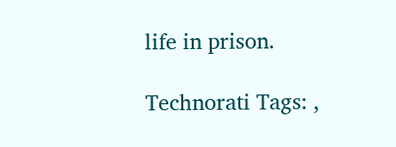life in prison.

Technorati Tags: ,